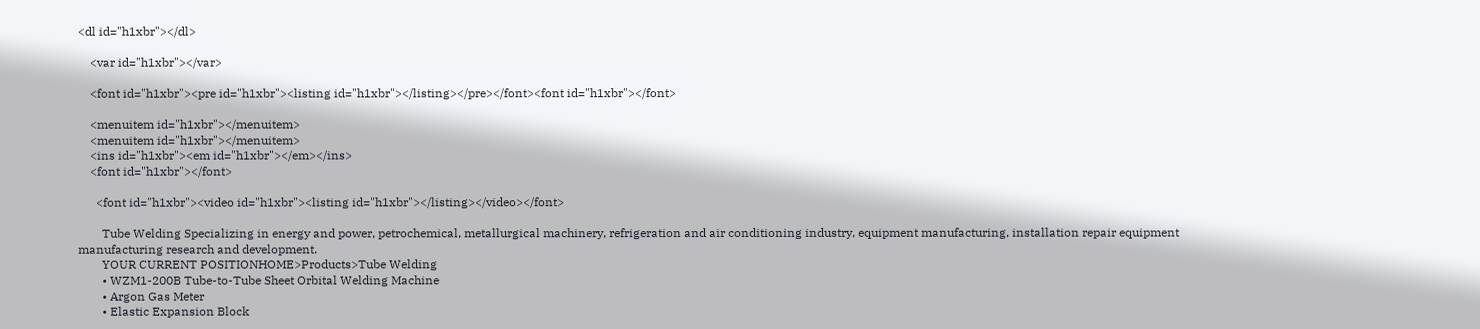<dl id="h1xbr"></dl>

    <var id="h1xbr"></var>

    <font id="h1xbr"><pre id="h1xbr"><listing id="h1xbr"></listing></pre></font><font id="h1xbr"></font>

    <menuitem id="h1xbr"></menuitem>
    <menuitem id="h1xbr"></menuitem>
    <ins id="h1xbr"><em id="h1xbr"></em></ins>
    <font id="h1xbr"></font>

      <font id="h1xbr"><video id="h1xbr"><listing id="h1xbr"></listing></video></font>

        Tube Welding Specializing in energy and power, petrochemical, metallurgical machinery, refrigeration and air conditioning industry, equipment manufacturing, installation repair equipment manufacturing research and development.
        YOUR CURRENT POSITIONHOME>Products>Tube Welding
        • WZM1-200B Tube-to-Tube Sheet Orbital Welding Machine
        • Argon Gas Meter
        • Elastic Expansion Block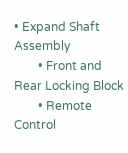• Expand Shaft Assembly
        • Front and Rear Locking Block
        • Remote Control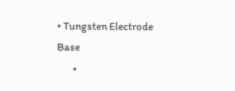• Tungsten Electrode Base
        •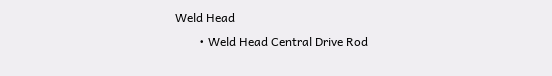Weld Head
        • Weld Head Central Drive Rod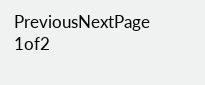PreviousNextPage 1of2